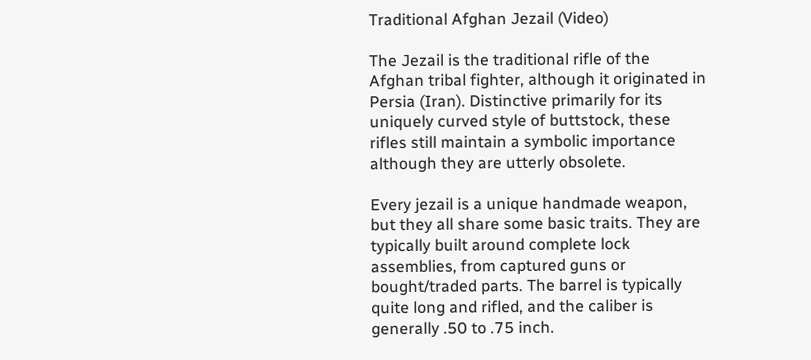Traditional Afghan Jezail (Video)

The Jezail is the traditional rifle of the Afghan tribal fighter, although it originated in Persia (Iran). Distinctive primarily for its uniquely curved style of buttstock, these rifles still maintain a symbolic importance although they are utterly obsolete.

Every jezail is a unique handmade weapon, but they all share some basic traits. They are typically built around complete lock assemblies, from captured guns or bought/traded parts. The barrel is typically quite long and rifled, and the caliber is generally .50 to .75 inch.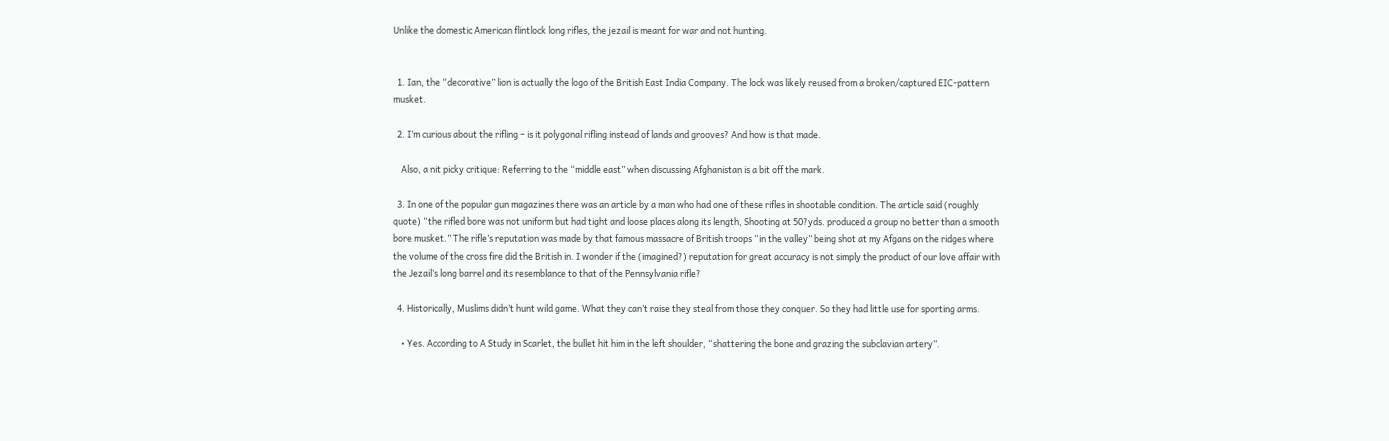Unlike the domestic American flintlock long rifles, the jezail is meant for war and not hunting.


  1. Ian, the “decorative” lion is actually the logo of the British East India Company. The lock was likely reused from a broken/captured EIC-pattern musket.

  2. I’m curious about the rifling – is it polygonal rifling instead of lands and grooves? And how is that made.

    Also, a nit picky critique: Referring to the “middle east” when discussing Afghanistan is a bit off the mark.

  3. In one of the popular gun magazines there was an article by a man who had one of these rifles in shootable condition. The article said (roughly quote) “the rifled bore was not uniform but had tight and loose places along its length, Shooting at 50?yds. produced a group no better than a smooth bore musket.” The rifle’s reputation was made by that famous massacre of British troops “in the valley” being shot at my Afgans on the ridges where the volume of the cross fire did the British in. I wonder if the (imagined?) reputation for great accuracy is not simply the product of our love affair with the Jezail’s long barrel and its resemblance to that of the Pennsylvania rifle?

  4. Historically, Muslims didn’t hunt wild game. What they can’t raise they steal from those they conquer. So they had little use for sporting arms.

    • Yes. According to A Study in Scarlet, the bullet hit him in the left shoulder, “shattering the bone and grazing the subclavian artery”.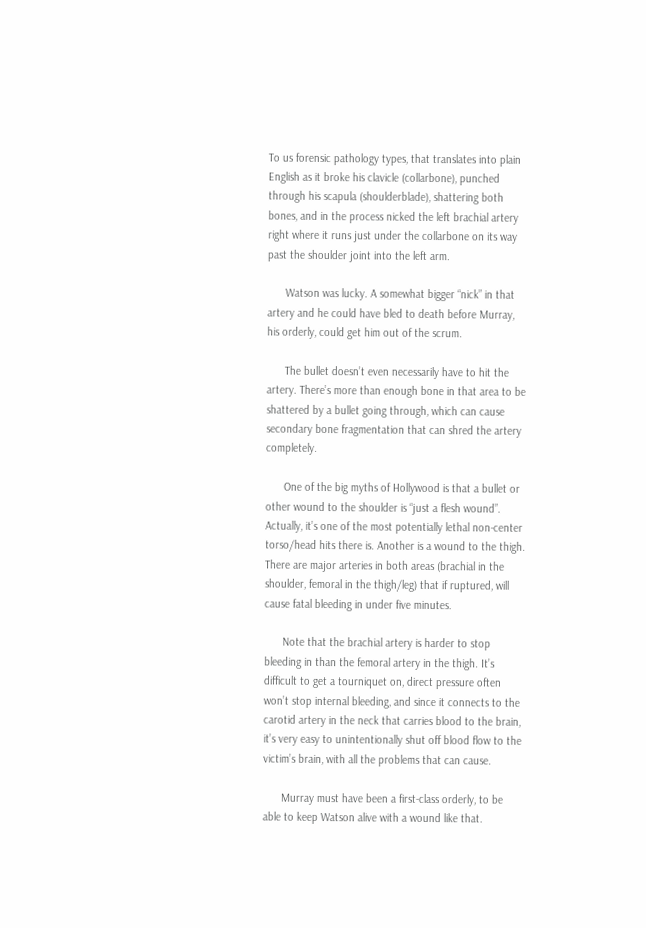To us forensic pathology types, that translates into plain English as it broke his clavicle (collarbone), punched through his scapula (shoulderblade), shattering both bones, and in the process nicked the left brachial artery right where it runs just under the collarbone on its way past the shoulder joint into the left arm.

      Watson was lucky. A somewhat bigger “nick” in that artery and he could have bled to death before Murray, his orderly, could get him out of the scrum.

      The bullet doesn’t even necessarily have to hit the artery. There’s more than enough bone in that area to be shattered by a bullet going through, which can cause secondary bone fragmentation that can shred the artery completely.

      One of the big myths of Hollywood is that a bullet or other wound to the shoulder is “just a flesh wound”. Actually, it’s one of the most potentially lethal non-center torso/head hits there is. Another is a wound to the thigh. There are major arteries in both areas (brachial in the shoulder, femoral in the thigh/leg) that if ruptured, will cause fatal bleeding in under five minutes.

      Note that the brachial artery is harder to stop bleeding in than the femoral artery in the thigh. It’s difficult to get a tourniquet on, direct pressure often won’t stop internal bleeding, and since it connects to the carotid artery in the neck that carries blood to the brain, it’s very easy to unintentionally shut off blood flow to the victim’s brain, with all the problems that can cause.

      Murray must have been a first-class orderly, to be able to keep Watson alive with a wound like that.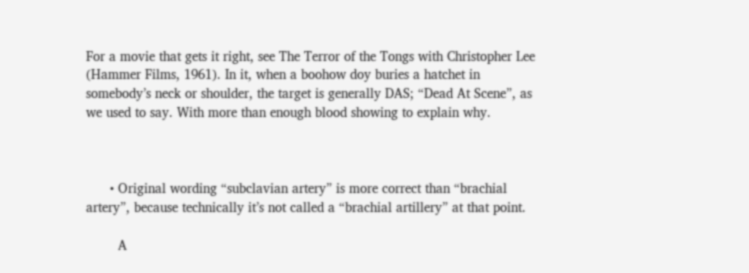For a movie that gets it right, see The Terror of the Tongs with Christopher Lee (Hammer Films, 1961). In it, when a boohow doy buries a hatchet in somebody’s neck or shoulder, the target is generally DAS; “Dead At Scene”, as we used to say. With more than enough blood showing to explain why.



      • Original wording “subclavian artery” is more correct than “brachial artery”, because technically it’s not called a “brachial artillery” at that point.

        A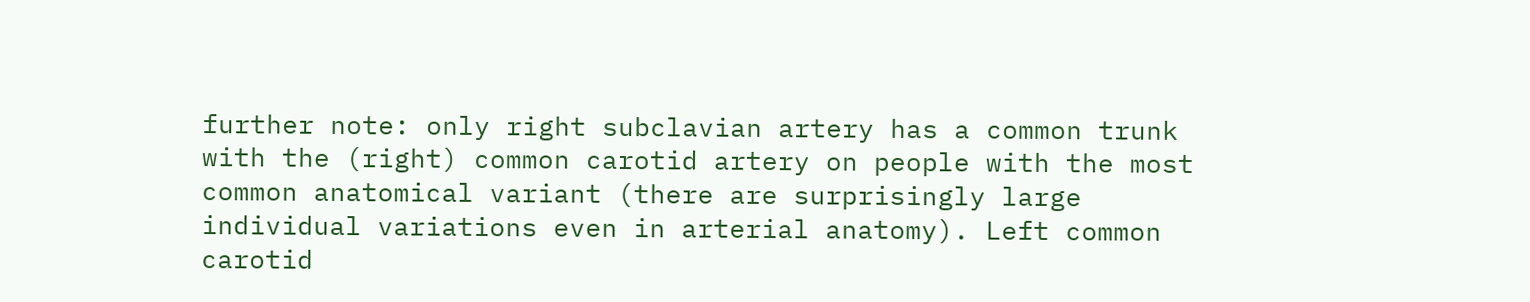further note: only right subclavian artery has a common trunk with the (right) common carotid artery on people with the most common anatomical variant (there are surprisingly large individual variations even in arterial anatomy). Left common carotid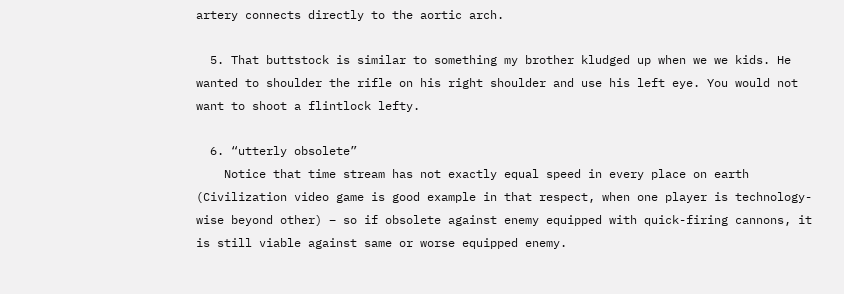artery connects directly to the aortic arch.

  5. That buttstock is similar to something my brother kludged up when we we kids. He wanted to shoulder the rifle on his right shoulder and use his left eye. You would not want to shoot a flintlock lefty.

  6. “utterly obsolete”
    Notice that time stream has not exactly equal speed in every place on earth (Civilization video game is good example in that respect, when one player is technology-wise beyond other) – so if obsolete against enemy equipped with quick-firing cannons, it is still viable against same or worse equipped enemy.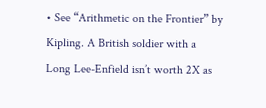• See “Arithmetic on the Frontier” by Kipling. A British soldier with a Long Lee-Enfield isn’t worth 2X as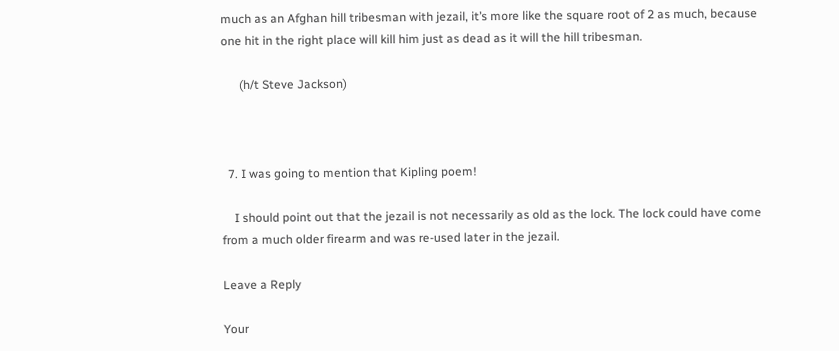much as an Afghan hill tribesman with jezail, it’s more like the square root of 2 as much, because one hit in the right place will kill him just as dead as it will the hill tribesman.

      (h/t Steve Jackson)



  7. I was going to mention that Kipling poem!

    I should point out that the jezail is not necessarily as old as the lock. The lock could have come from a much older firearm and was re-used later in the jezail.

Leave a Reply

Your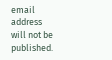email address will not be published.